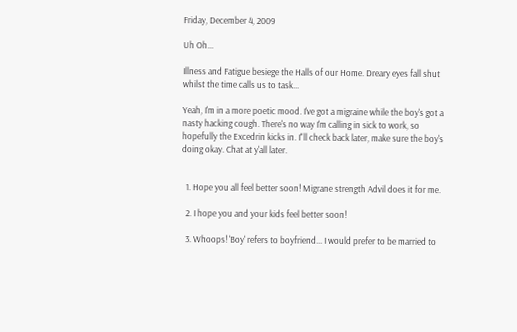Friday, December 4, 2009

Uh Oh...

Illness and Fatigue besiege the Halls of our Home. Dreary eyes fall shut whilst the time calls us to task...

Yeah, I'm in a more poetic mood. I've got a migraine while the boy's got a nasty hacking cough. There's no way I'm calling in sick to work, so hopefully the Excedrin kicks in. I"ll check back later, make sure the boy's doing okay. Chat at y'all later.


  1. Hope you all feel better soon! Migrane strength Advil does it for me.

  2. I hope you and your kids feel better soon!

  3. Whoops! 'Boy' refers to boyfriend... I would prefer to be married to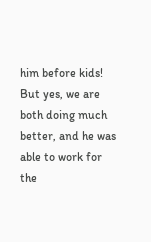him before kids! But yes, we are both doing much better, and he was able to work for the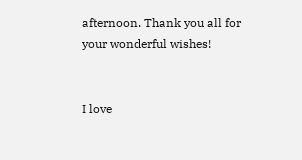afternoon. Thank you all for your wonderful wishes!


I love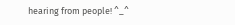hearing from people! ^_^